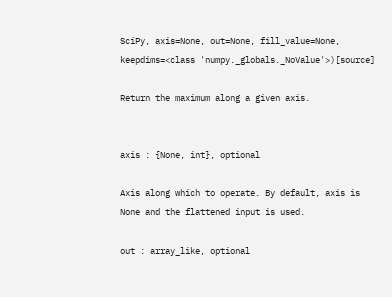SciPy, axis=None, out=None, fill_value=None, keepdims=<class 'numpy._globals._NoValue'>)[source]

Return the maximum along a given axis.


axis : {None, int}, optional

Axis along which to operate. By default, axis is None and the flattened input is used.

out : array_like, optional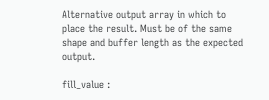Alternative output array in which to place the result. Must be of the same shape and buffer length as the expected output.

fill_value :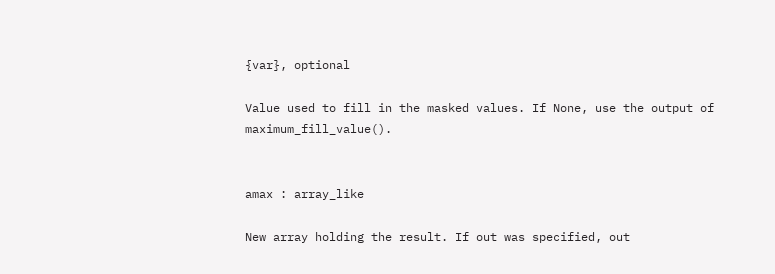{var}, optional

Value used to fill in the masked values. If None, use the output of maximum_fill_value().


amax : array_like

New array holding the result. If out was specified, out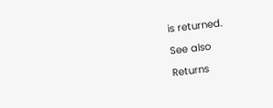is returned.

See also

Returns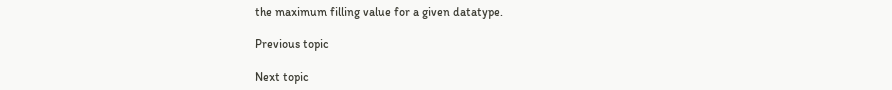the maximum filling value for a given datatype.

Previous topic

Next topic